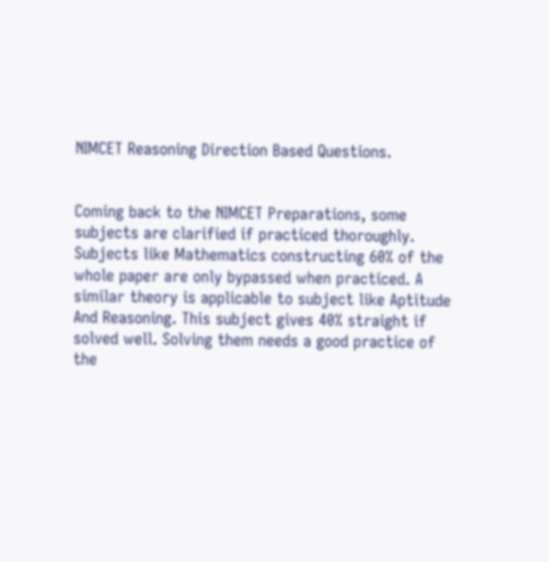NIMCET Reasoning Direction Based Questions.


Coming back to the NIMCET Preparations, some subjects are clarified if practiced thoroughly. Subjects like Mathematics constructing 60% of the whole paper are only bypassed when practiced. A similar theory is applicable to subject like Aptitude And Reasoning. This subject gives 40% straight if solved well. Solving them needs a good practice of the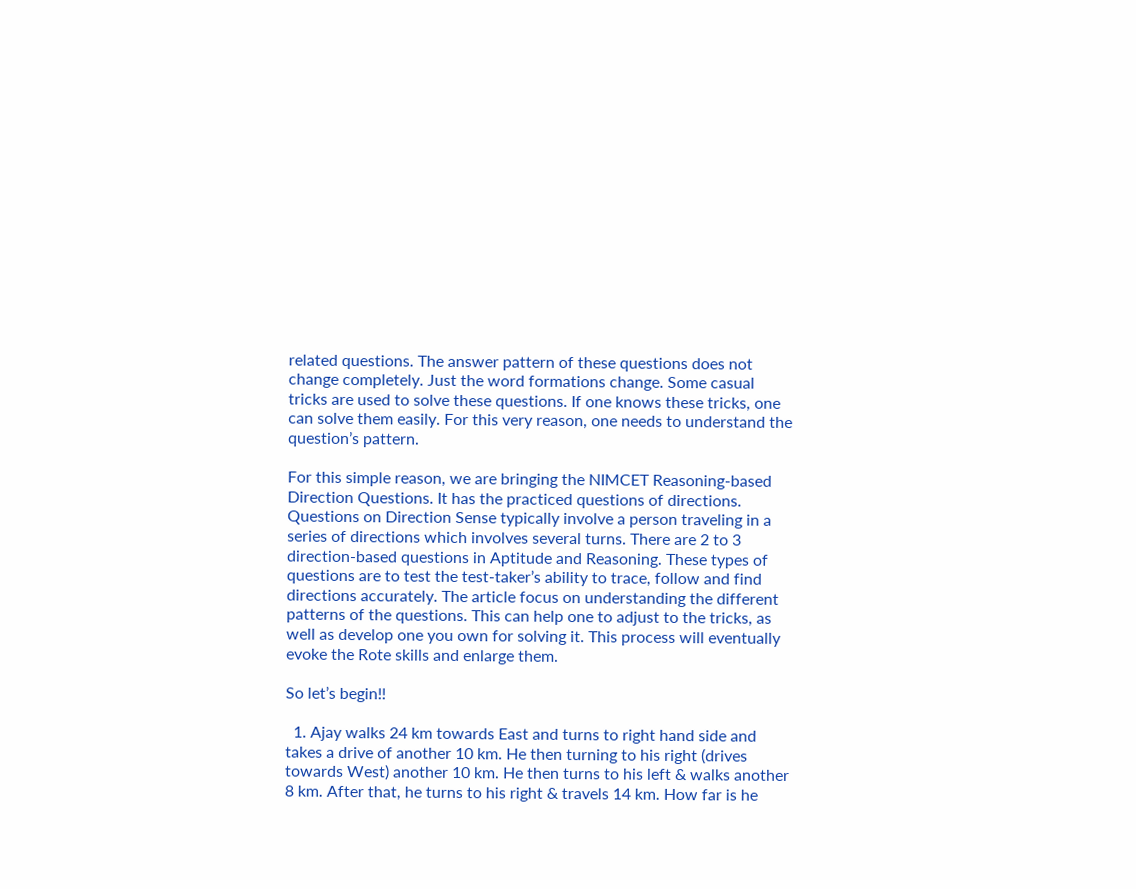related questions. The answer pattern of these questions does not change completely. Just the word formations change. Some casual tricks are used to solve these questions. If one knows these tricks, one can solve them easily. For this very reason, one needs to understand the question’s pattern.

For this simple reason, we are bringing the NIMCET Reasoning-based Direction Questions. It has the practiced questions of directions. Questions on Direction Sense typically involve a person traveling in a series of directions which involves several turns. There are 2 to 3 direction-based questions in Aptitude and Reasoning. These types of questions are to test the test-taker’s ability to trace, follow and find directions accurately. The article focus on understanding the different patterns of the questions. This can help one to adjust to the tricks, as well as develop one you own for solving it. This process will eventually evoke the Rote skills and enlarge them.

So let’s begin!!

  1. Ajay walks 24 km towards East and turns to right hand side and takes a drive of another 10 km. He then turning to his right (drives towards West) another 10 km. He then turns to his left & walks another 8 km. After that, he turns to his right & travels 14 km. How far is he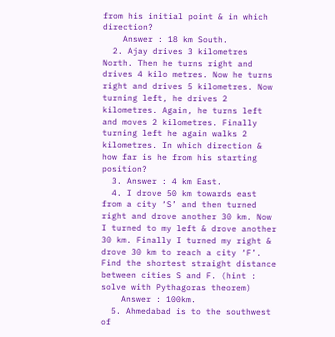from his initial point & in which direction?
    Answer : 18 km South.
  2. Ajay drives 3 kilometres North. Then he turns right and drives 4 kilo metres. Now he turns right and drives 5 kilometres. Now turning left, he drives 2 kilometres. Again, he turns left and moves 2 kilometres. Finally turning left he again walks 2 kilometres. In which direction & how far is he from his starting position?
  3. Answer : 4 km East.
  4. I drove 50 km towards east from a city ‘S’ and then turned right and drove another 30 km. Now I turned to my left & drove another 30 km. Finally I turned my right & drove 30 km to reach a city ‘F’. Find the shortest straight distance between cities S and F. (hint : solve with Pythagoras theorem)
    Answer : 100km.
  5. Ahmedabad is to the southwest of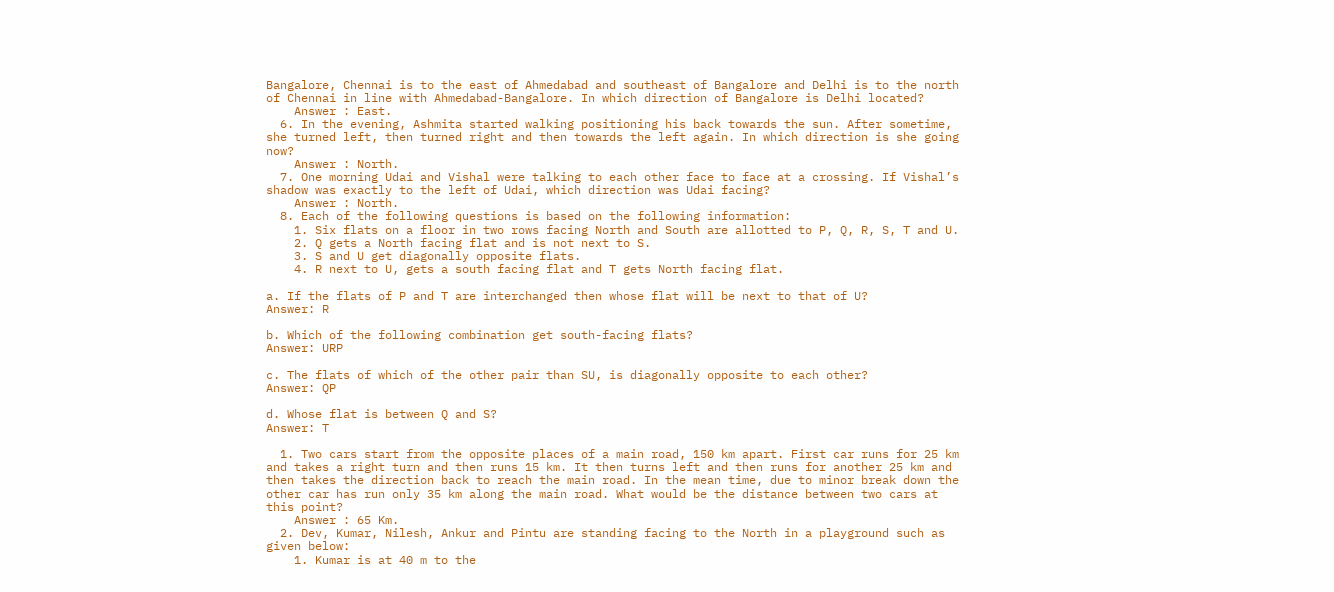Bangalore, Chennai is to the east of Ahmedabad and southeast of Bangalore and Delhi is to the north of Chennai in line with Ahmedabad-Bangalore. In which direction of Bangalore is Delhi located?
    Answer : East.
  6. In the evening, Ashmita started walking positioning his back towards the sun. After sometime, she turned left, then turned right and then towards the left again. In which direction is she going now?
    Answer : North.
  7. One morning Udai and Vishal were talking to each other face to face at a crossing. If Vishal’s shadow was exactly to the left of Udai, which direction was Udai facing?
    Answer : North.
  8. Each of the following questions is based on the following information:
    1. Six flats on a floor in two rows facing North and South are allotted to P, Q, R, S, T and U.
    2. Q gets a North facing flat and is not next to S.
    3. S and U get diagonally opposite flats.
    4. R next to U, gets a south facing flat and T gets North facing flat.

a. If the flats of P and T are interchanged then whose flat will be next to that of U?
Answer: R

b. Which of the following combination get south-facing flats?
Answer: URP

c. The flats of which of the other pair than SU, is diagonally opposite to each other?
Answer: QP

d. Whose flat is between Q and S?
Answer: T

  1. Two cars start from the opposite places of a main road, 150 km apart. First car runs for 25 km and takes a right turn and then runs 15 km. It then turns left and then runs for another 25 km and then takes the direction back to reach the main road. In the mean time, due to minor break down the other car has run only 35 km along the main road. What would be the distance between two cars at this point?
    Answer : 65 Km.
  2. Dev, Kumar, Nilesh, Ankur and Pintu are standing facing to the North in a playground such as given below:
    1. Kumar is at 40 m to the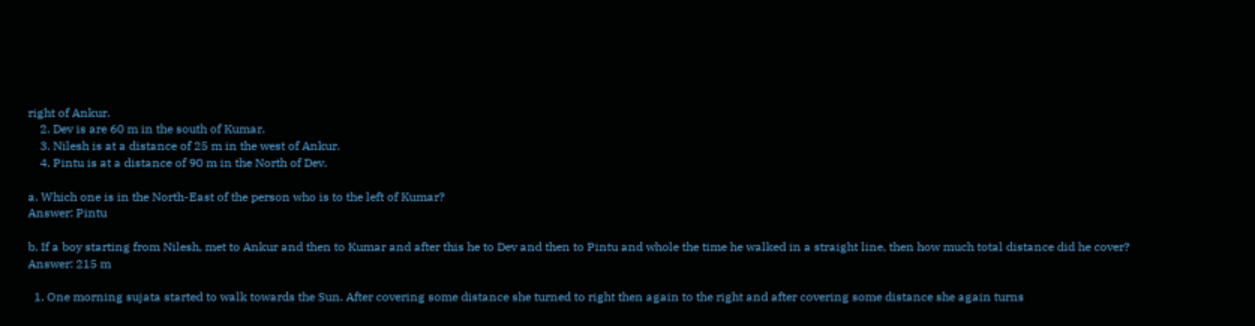right of Ankur.
    2. Dev is are 60 m in the south of Kumar.
    3. Nilesh is at a distance of 25 m in the west of Ankur.
    4. Pintu is at a distance of 90 m in the North of Dev.

a. Which one is in the North-East of the person who is to the left of Kumar?
Answer: Pintu

b. If a boy starting from Nilesh, met to Ankur and then to Kumar and after this he to Dev and then to Pintu and whole the time he walked in a straight line, then how much total distance did he cover?
Answer: 215 m

  1. One morning sujata started to walk towards the Sun. After covering some distance she turned to right then again to the right and after covering some distance she again turns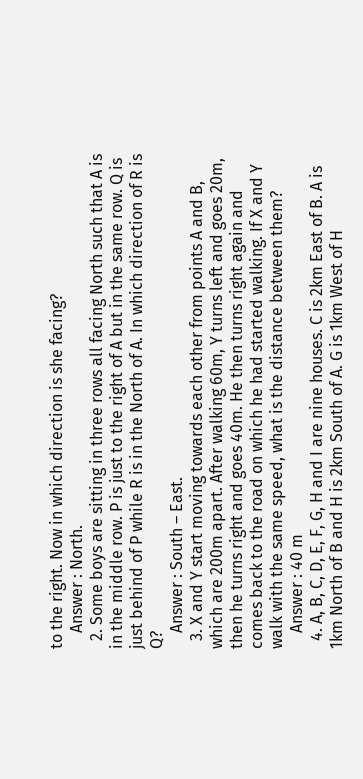to the right. Now in which direction is she facing?
    Answer : North.
  2. Some boys are sitting in three rows all facing North such that A is in the middle row. P is just to the right of A but in the same row. Q is just behind of P while R is in the North of A. In which direction of R is Q?
    Answer : South – East.
  3. X and Y start moving towards each other from points A and B, which are 200m apart. After walking 60m, Y turns left and goes 20m, then he turns right and goes 40m. He then turns right again and comes back to the road on which he had started walking. If X and Y walk with the same speed, what is the distance between them?
    Answer : 40 m
  4. A, B, C, D, E, F, G, H and I are nine houses. C is 2km East of B. A is 1km North of B and H is 2km South of A. G is 1km West of H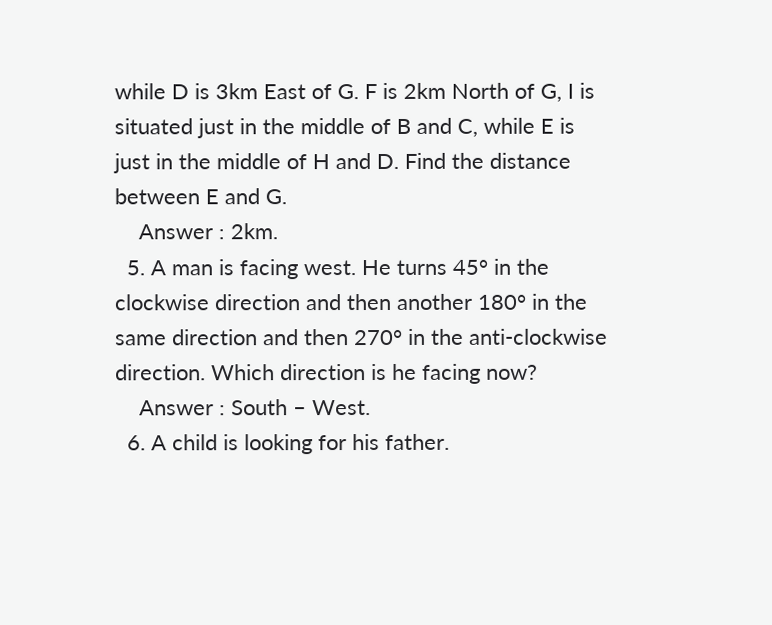while D is 3km East of G. F is 2km North of G, I is situated just in the middle of B and C, while E is just in the middle of H and D. Find the distance between E and G.
    Answer : 2km.
  5. A man is facing west. He turns 45° in the clockwise direction and then another 180° in the same direction and then 270° in the anti-clockwise direction. Which direction is he facing now?
    Answer : South – West.
  6. A child is looking for his father.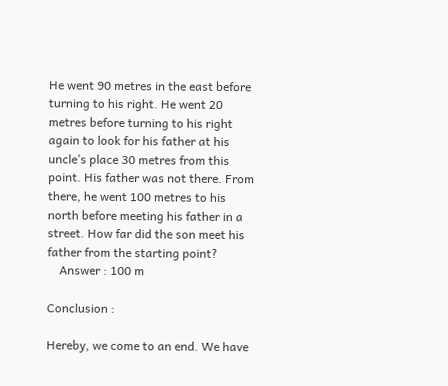He went 90 metres in the east before turning to his right. He went 20 metres before turning to his right again to look for his father at his uncle’s place 30 metres from this point. His father was not there. From there, he went 100 metres to his north before meeting his father in a street. How far did the son meet his father from the starting point?
    Answer : 100 m

Conclusion :

Hereby, we come to an end. We have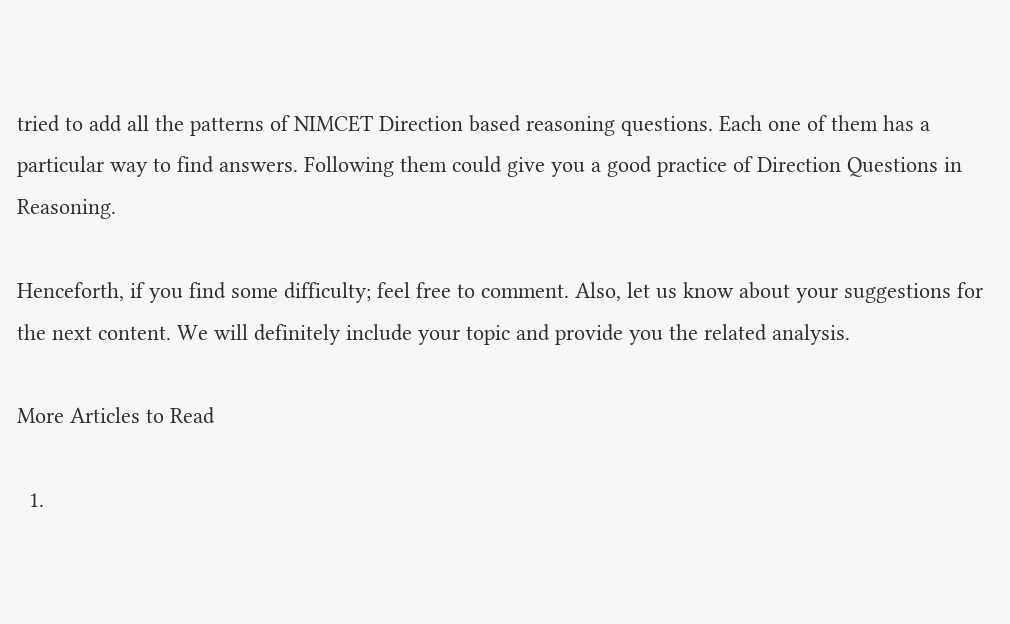tried to add all the patterns of NIMCET Direction based reasoning questions. Each one of them has a particular way to find answers. Following them could give you a good practice of Direction Questions in Reasoning.

Henceforth, if you find some difficulty; feel free to comment. Also, let us know about your suggestions for the next content. We will definitely include your topic and provide you the related analysis.

More Articles to Read

  1.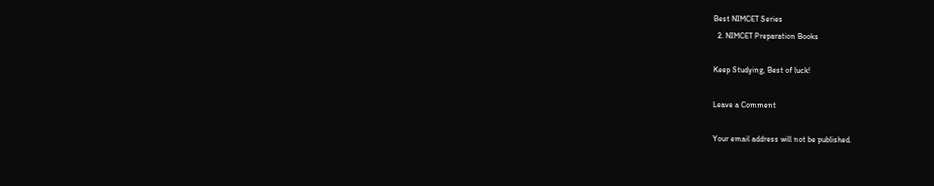Best NIMCET Series
  2. NIMCET Preparation Books

Keep Studying, Best of luck!

Leave a Comment

Your email address will not be published.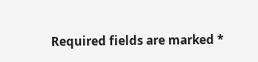Required fields are marked *